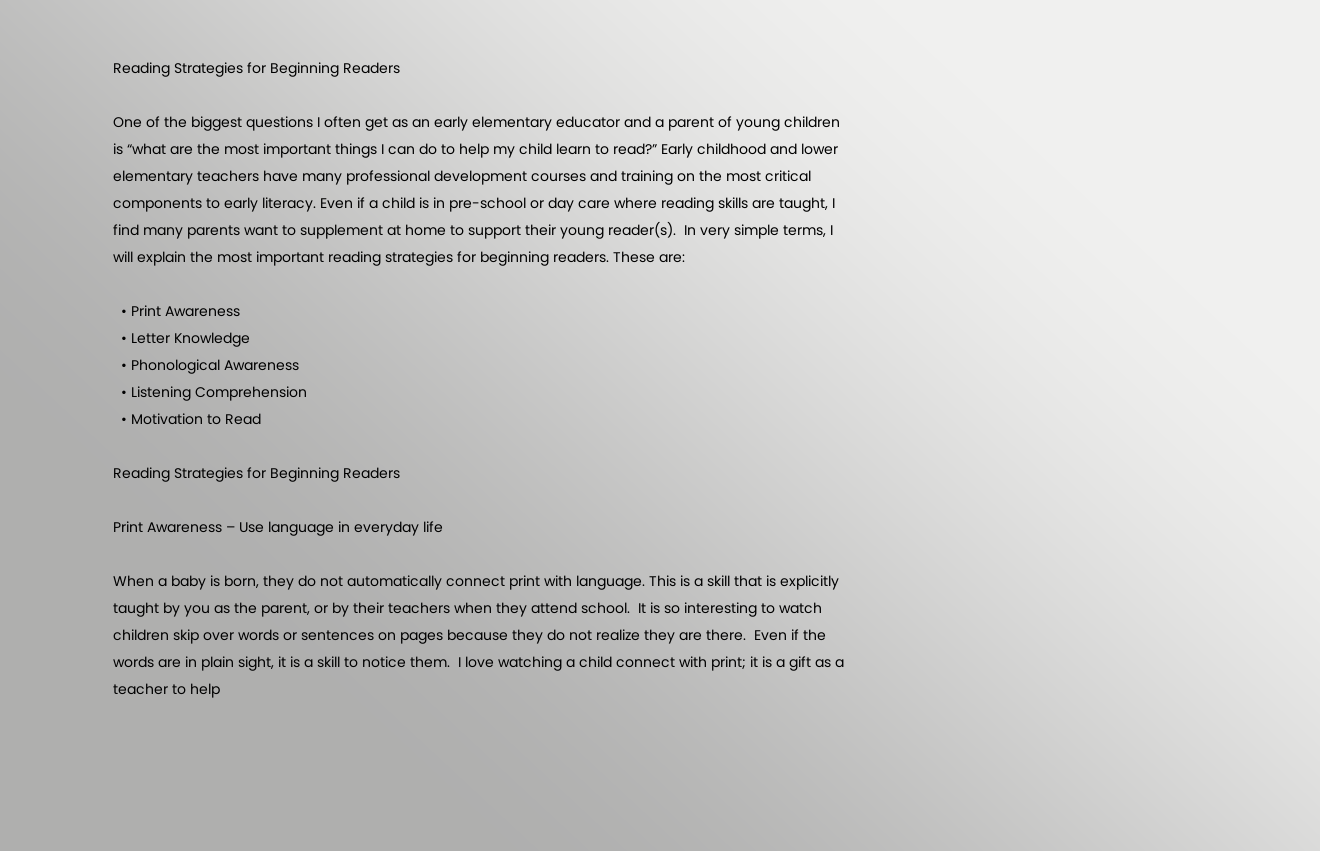Reading Strategies for Beginning Readers

One of the biggest questions I often get as an early elementary educator and a parent of young children is “what are the most important things I can do to help my child learn to read?” Early childhood and lower elementary teachers have many professional development courses and training on the most critical components to early literacy. Even if a child is in pre-school or day care where reading skills are taught, I find many parents want to supplement at home to support their young reader(s).  In very simple terms, I will explain the most important reading strategies for beginning readers. These are:

  • Print Awareness
  • Letter Knowledge
  • Phonological Awareness
  • Listening Comprehension
  • Motivation to Read

Reading Strategies for Beginning Readers

Print Awareness – Use language in everyday life

When a baby is born, they do not automatically connect print with language. This is a skill that is explicitly taught by you as the parent, or by their teachers when they attend school.  It is so interesting to watch children skip over words or sentences on pages because they do not realize they are there.  Even if the words are in plain sight, it is a skill to notice them.  I love watching a child connect with print; it is a gift as a teacher to help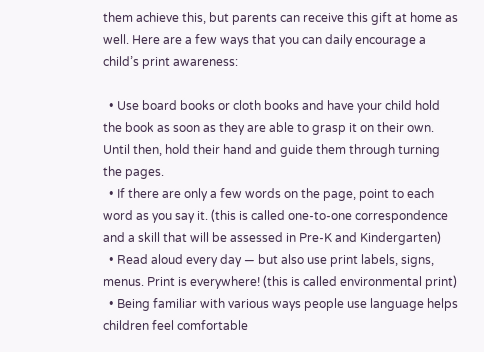them achieve this, but parents can receive this gift at home as well. Here are a few ways that you can daily encourage a child’s print awareness:

  • Use board books or cloth books and have your child hold the book as soon as they are able to grasp it on their own. Until then, hold their hand and guide them through turning the pages.
  • If there are only a few words on the page, point to each word as you say it. (this is called one-to-one correspondence and a skill that will be assessed in Pre-K and Kindergarten)
  • Read aloud every day — but also use print labels, signs, menus. Print is everywhere! (this is called environmental print)
  • Being familiar with various ways people use language helps children feel comfortable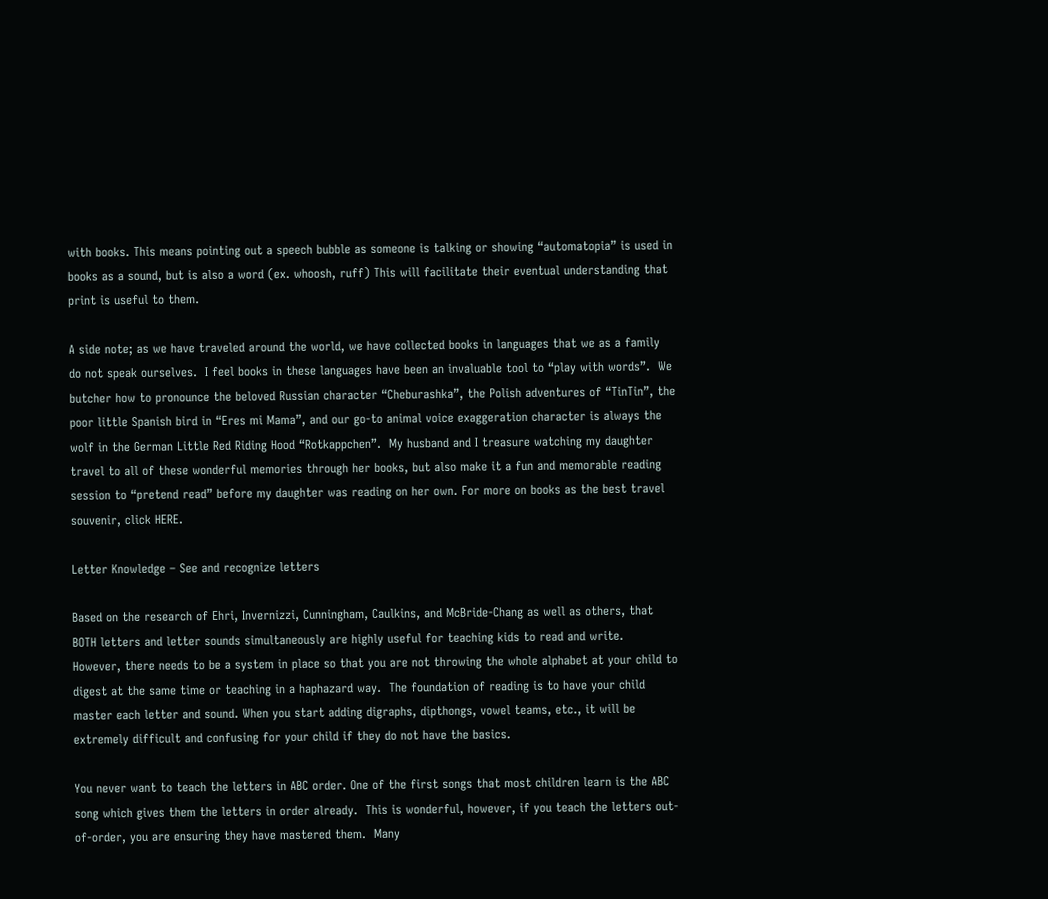with books. This means pointing out a speech bubble as someone is talking or showing “automatopia” is used in books as a sound, but is also a word (ex. whoosh, ruff) This will facilitate their eventual understanding that print is useful to them.

A side note; as we have traveled around the world, we have collected books in languages that we as a family do not speak ourselves.  I feel books in these languages have been an invaluable tool to “play with words”.  We butcher how to pronounce the beloved Russian character “Cheburashka”, the Polish adventures of “TinTin”, the poor little Spanish bird in “Eres mi Mama”, and our go-to animal voice exaggeration character is always the wolf in the German Little Red Riding Hood “Rotkappchen”.  My husband and I treasure watching my daughter travel to all of these wonderful memories through her books, but also make it a fun and memorable reading session to “pretend read” before my daughter was reading on her own. For more on books as the best travel souvenir, click HERE.

Letter Knowledge – See and recognize letters

Based on the research of Ehri, Invernizzi, Cunningham, Caulkins, and McBride-Chang as well as others, that BOTH letters and letter sounds simultaneously are highly useful for teaching kids to read and write.  However, there needs to be a system in place so that you are not throwing the whole alphabet at your child to digest at the same time or teaching in a haphazard way.  The foundation of reading is to have your child master each letter and sound. When you start adding digraphs, dipthongs, vowel teams, etc., it will be extremely difficult and confusing for your child if they do not have the basics.

You never want to teach the letters in ABC order. One of the first songs that most children learn is the ABC song which gives them the letters in order already.  This is wonderful, however, if you teach the letters out-of-order, you are ensuring they have mastered them.  Many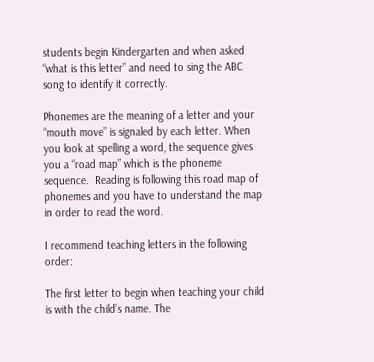students begin Kindergarten and when asked “what is this letter” and need to sing the ABC song to identify it correctly.

Phonemes are the meaning of a letter and your “mouth move” is signaled by each letter. When you look at spelling a word, the sequence gives you a “road map” which is the phoneme sequence.  Reading is following this road map of phonemes and you have to understand the map in order to read the word.

I recommend teaching letters in the following order:

The first letter to begin when teaching your child is with the child’s name. The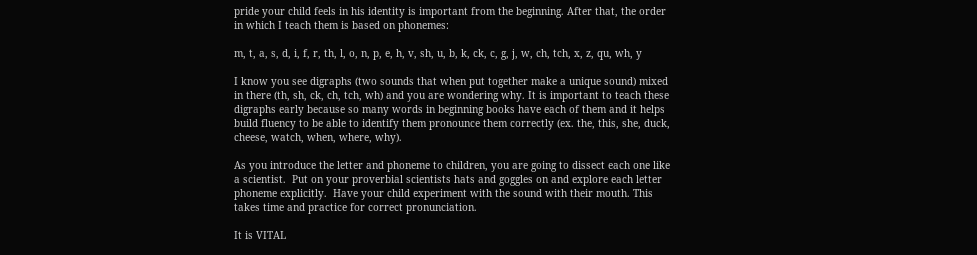pride your child feels in his identity is important from the beginning. After that, the order in which I teach them is based on phonemes:

m, t, a, s, d, i, f, r, th, l, o, n, p, e, h, v, sh, u, b, k, ck, c, g, j, w, ch, tch, x, z, qu, wh, y

I know you see digraphs (two sounds that when put together make a unique sound) mixed in there (th, sh, ck, ch, tch, wh) and you are wondering why. It is important to teach these digraphs early because so many words in beginning books have each of them and it helps build fluency to be able to identify them pronounce them correctly (ex. the, this, she, duck, cheese, watch, when, where, why).

As you introduce the letter and phoneme to children, you are going to dissect each one like a scientist.  Put on your proverbial scientists hats and goggles on and explore each letter phoneme explicitly.  Have your child experiment with the sound with their mouth. This takes time and practice for correct pronunciation.

It is VITAL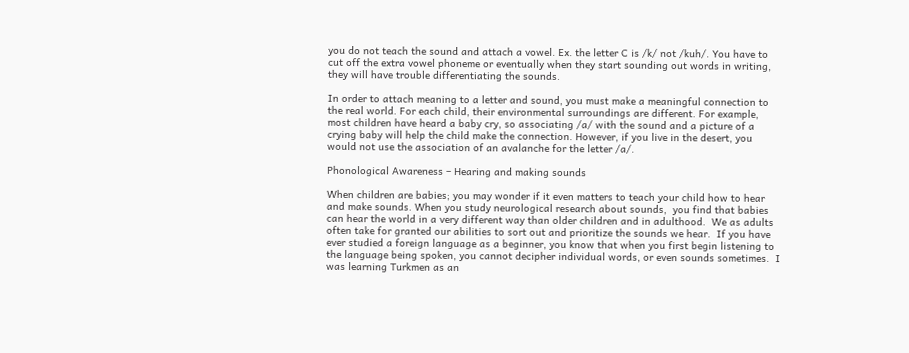you do not teach the sound and attach a vowel. Ex. the letter C is /k/ not /kuh/. You have to cut off the extra vowel phoneme or eventually when they start sounding out words in writing, they will have trouble differentiating the sounds.

In order to attach meaning to a letter and sound, you must make a meaningful connection to the real world. For each child, their environmental surroundings are different. For example, most children have heard a baby cry, so associating /a/ with the sound and a picture of a crying baby will help the child make the connection. However, if you live in the desert, you would not use the association of an avalanche for the letter /a/.

Phonological Awareness – Hearing and making sounds

When children are babies; you may wonder if it even matters to teach your child how to hear and make sounds. When you study neurological research about sounds,  you find that babies can hear the world in a very different way than older children and in adulthood.  We as adults often take for granted our abilities to sort out and prioritize the sounds we hear.  If you have ever studied a foreign language as a beginner, you know that when you first begin listening to the language being spoken, you cannot decipher individual words, or even sounds sometimes.  I was learning Turkmen as an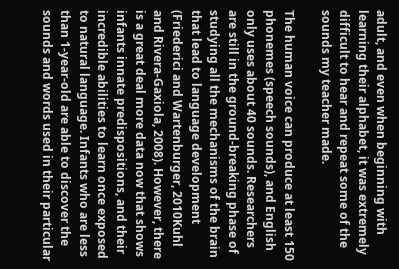adult, and even when beginning with learning their alphabet, it was extremely difficult to hear and repeat some of the sounds my teacher made.

The human voice can produce at least 150 phonemes (speech sounds), and English only uses about 40 sounds. Researchers are still in the ground-breaking phase of studying all the mechanisms of the brain that lead to language development  (Friederici and Wartenburger, 2010Kuhl and Rivera-Gaxiola, 2008). However, there is a great deal more data now that shows infants innate predispositions, and their incredible abilities to learn once exposed to natural language. Infants who are less than 1-year-old are able to discover the sounds and words used in their particular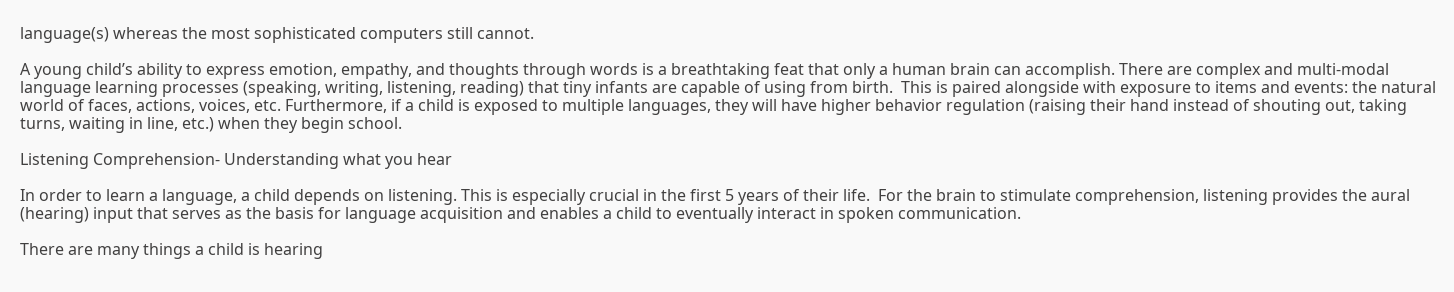language(s) whereas the most sophisticated computers still cannot.

A young child’s ability to express emotion, empathy, and thoughts through words is a breathtaking feat that only a human brain can accomplish. There are complex and multi-modal language learning processes (speaking, writing, listening, reading) that tiny infants are capable of using from birth.  This is paired alongside with exposure to items and events: the natural world of faces, actions, voices, etc. Furthermore, if a child is exposed to multiple languages, they will have higher behavior regulation (raising their hand instead of shouting out, taking turns, waiting in line, etc.) when they begin school.

Listening Comprehension- Understanding what you hear

In order to learn a language, a child depends on listening. This is especially crucial in the first 5 years of their life.  For the brain to stimulate comprehension, listening provides the aural (hearing) input that serves as the basis for language acquisition and enables a child to eventually interact in spoken communication.

There are many things a child is hearing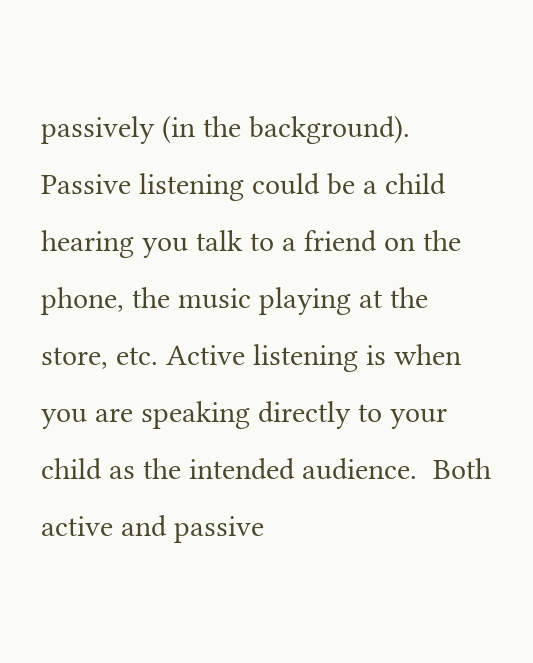passively (in the background).  Passive listening could be a child hearing you talk to a friend on the phone, the music playing at the store, etc. Active listening is when you are speaking directly to your child as the intended audience.  Both active and passive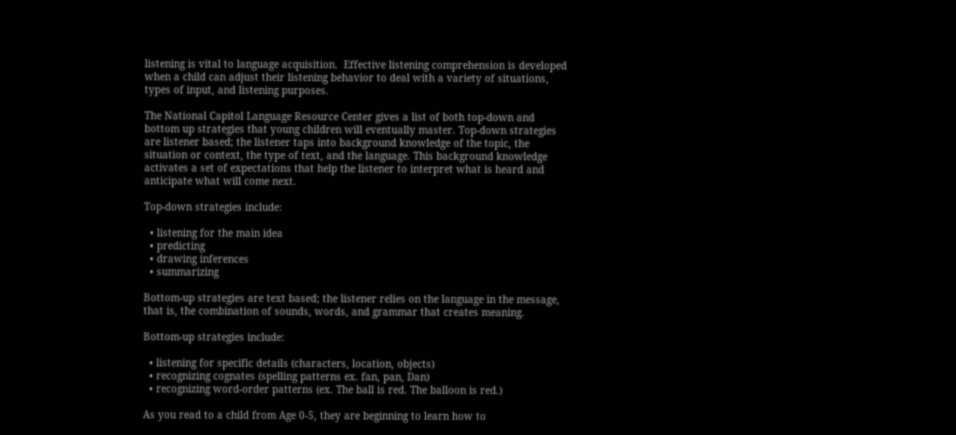listening is vital to language acquisition.  Effective listening comprehension is developed when a child can adjust their listening behavior to deal with a variety of situations, types of input, and listening purposes.

The National Capitol Language Resource Center gives a list of both top-down and bottom up strategies that young children will eventually master. Top-down strategies are listener based; the listener taps into background knowledge of the topic, the situation or context, the type of text, and the language. This background knowledge activates a set of expectations that help the listener to interpret what is heard and anticipate what will come next.

Top-down strategies include:

  • listening for the main idea
  • predicting
  • drawing inferences
  • summarizing

Bottom-up strategies are text based; the listener relies on the language in the message, that is, the combination of sounds, words, and grammar that creates meaning.

Bottom-up strategies include:

  • listening for specific details (characters, location, objects)
  • recognizing cognates (spelling patterns ex. fan, pan, Dan)
  • recognizing word-order patterns (ex. The ball is red. The balloon is red.)

As you read to a child from Age 0-5, they are beginning to learn how to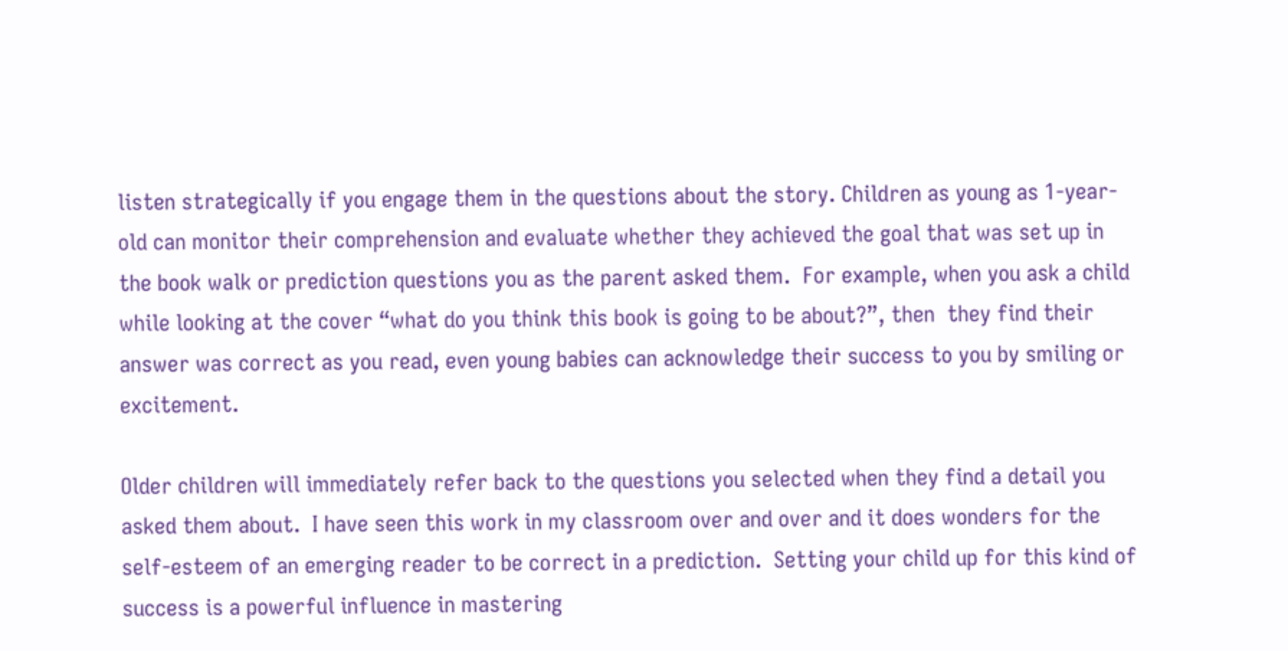listen strategically if you engage them in the questions about the story. Children as young as 1-year-old can monitor their comprehension and evaluate whether they achieved the goal that was set up in the book walk or prediction questions you as the parent asked them.  For example, when you ask a child while looking at the cover “what do you think this book is going to be about?”, then  they find their answer was correct as you read, even young babies can acknowledge their success to you by smiling or excitement.

Older children will immediately refer back to the questions you selected when they find a detail you asked them about.  I have seen this work in my classroom over and over and it does wonders for the self-esteem of an emerging reader to be correct in a prediction.  Setting your child up for this kind of success is a powerful influence in mastering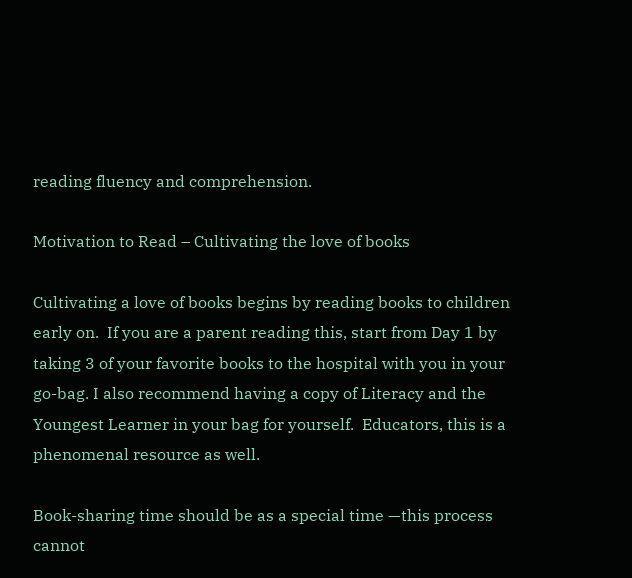reading fluency and comprehension.

Motivation to Read – Cultivating the love of books

Cultivating a love of books begins by reading books to children early on.  If you are a parent reading this, start from Day 1 by taking 3 of your favorite books to the hospital with you in your go-bag. I also recommend having a copy of Literacy and the Youngest Learner in your bag for yourself.  Educators, this is a phenomenal resource as well.

Book-sharing time should be as a special time —this process cannot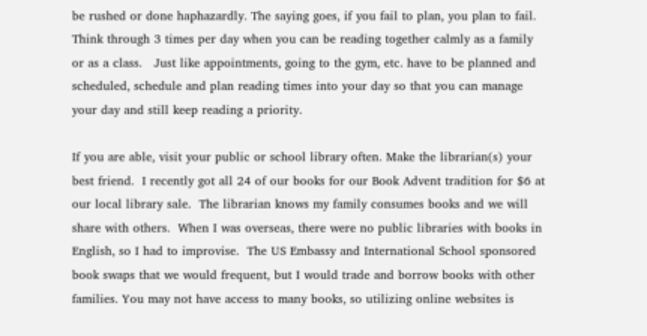be rushed or done haphazardly. The saying goes, if you fail to plan, you plan to fail.  Think through 3 times per day when you can be reading together calmly as a family or as a class.   Just like appointments, going to the gym, etc. have to be planned and scheduled, schedule and plan reading times into your day so that you can manage your day and still keep reading a priority.

If you are able, visit your public or school library often. Make the librarian(s) your best friend.  I recently got all 24 of our books for our Book Advent tradition for $6 at our local library sale.  The librarian knows my family consumes books and we will share with others.  When I was overseas, there were no public libraries with books in English, so I had to improvise.  The US Embassy and International School sponsored book swaps that we would frequent, but I would trade and borrow books with other families. You may not have access to many books, so utilizing online websites is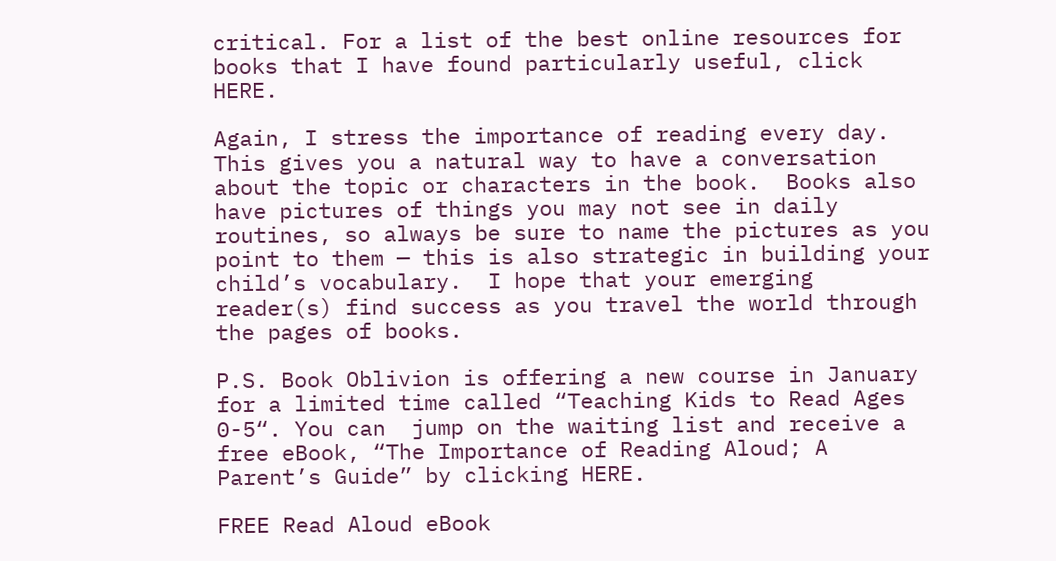critical. For a list of the best online resources for books that I have found particularly useful, click HERE.

Again, I stress the importance of reading every day. This gives you a natural way to have a conversation about the topic or characters in the book.  Books also have pictures of things you may not see in daily routines, so always be sure to name the pictures as you point to them — this is also strategic in building your child’s vocabulary.  I hope that your emerging reader(s) find success as you travel the world through the pages of books.

P.S. Book Oblivion is offering a new course in January for a limited time called “Teaching Kids to Read Ages 0-5“. You can  jump on the waiting list and receive a free eBook, “The Importance of Reading Aloud; A Parent’s Guide” by clicking HERE.

FREE Read Aloud eBook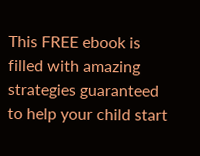This FREE ebook is filled with amazing strategies guaranteed to help your child start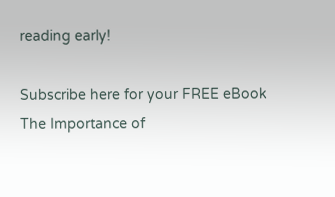reading early!

Subscribe here for your FREE eBook The Importance of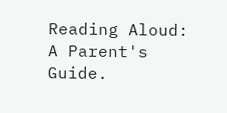Reading Aloud: A Parent's Guide.